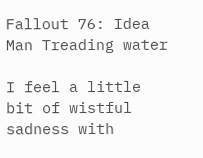Fallout 76: Idea Man Treading water

I feel a little bit of wistful sadness with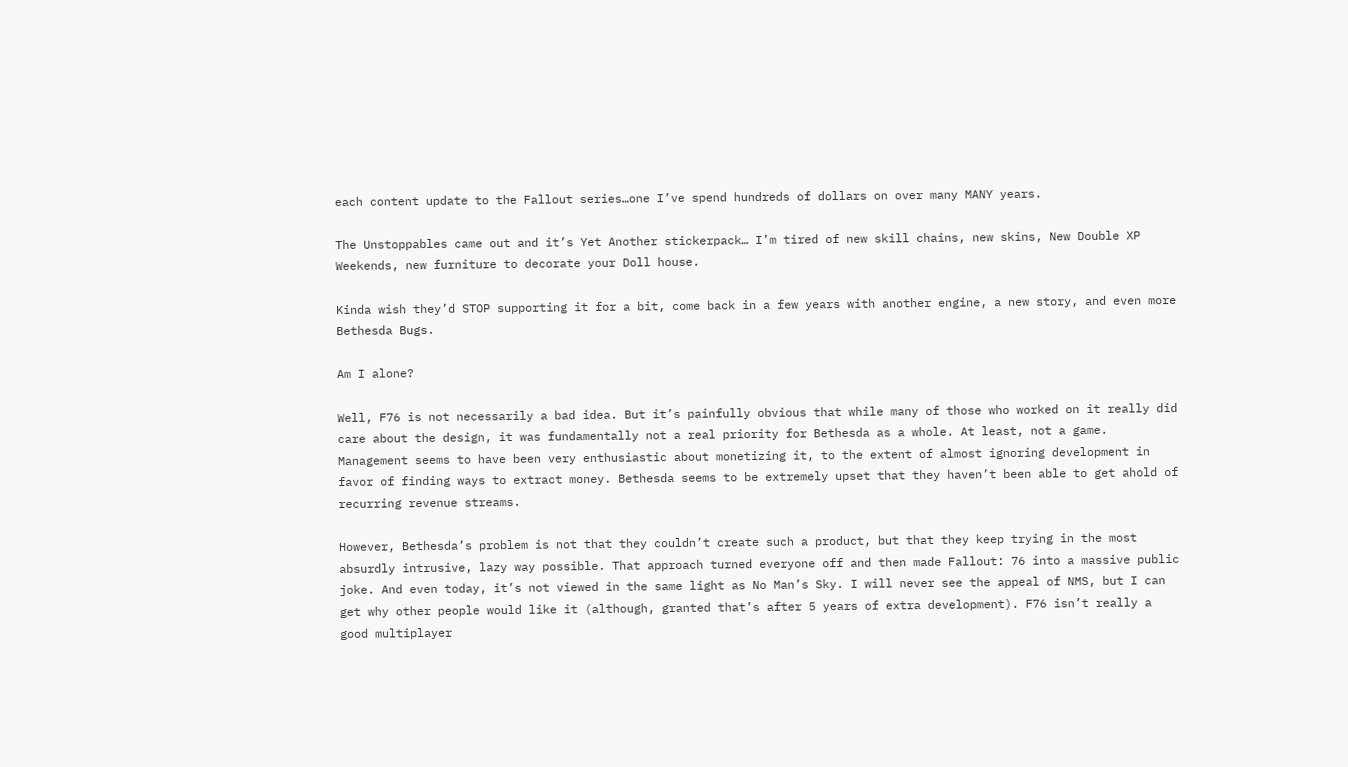each content update to the Fallout series…one I’ve spend hundreds of dollars on over many MANY years.

The Unstoppables came out and it’s Yet Another stickerpack… I’m tired of new skill chains, new skins, New Double XP Weekends, new furniture to decorate your Doll house.

Kinda wish they’d STOP supporting it for a bit, come back in a few years with another engine, a new story, and even more Bethesda Bugs.

Am I alone?

Well, F76 is not necessarily a bad idea. But it’s painfully obvious that while many of those who worked on it really did care about the design, it was fundamentally not a real priority for Bethesda as a whole. At least, not a game. Management seems to have been very enthusiastic about monetizing it, to the extent of almost ignoring development in favor of finding ways to extract money. Bethesda seems to be extremely upset that they haven’t been able to get ahold of recurring revenue streams.

However, Bethesda’s problem is not that they couldn’t create such a product, but that they keep trying in the most absurdly intrusive, lazy way possible. That approach turned everyone off and then made Fallout: 76 into a massive public joke. And even today, it’s not viewed in the same light as No Man’s Sky. I will never see the appeal of NMS, but I can get why other people would like it (although, granted that’s after 5 years of extra development). F76 isn’t really a good multiplayer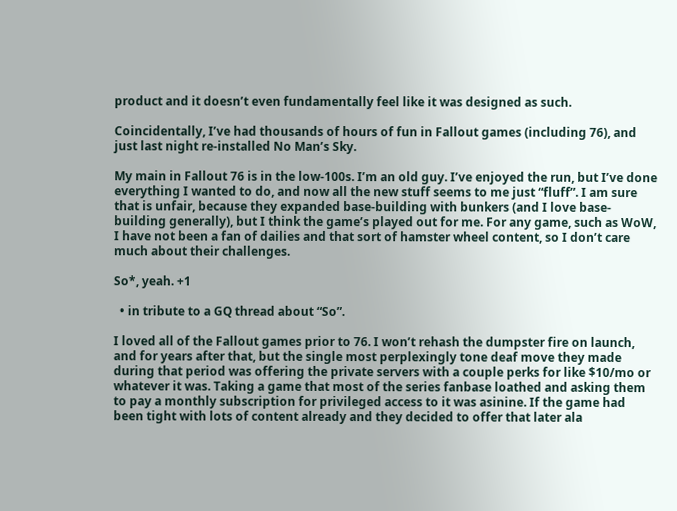product and it doesn’t even fundamentally feel like it was designed as such.

Coincidentally, I’ve had thousands of hours of fun in Fallout games (including 76), and just last night re-installed No Man’s Sky.

My main in Fallout 76 is in the low-100s. I’m an old guy. I’ve enjoyed the run, but I’ve done everything I wanted to do, and now all the new stuff seems to me just “fluff”. I am sure that is unfair, because they expanded base-building with bunkers (and I love base-building generally), but I think the game’s played out for me. For any game, such as WoW, I have not been a fan of dailies and that sort of hamster wheel content, so I don’t care much about their challenges.

So*, yeah. +1

  • in tribute to a GQ thread about “So”.

I loved all of the Fallout games prior to 76. I won’t rehash the dumpster fire on launch, and for years after that, but the single most perplexingly tone deaf move they made during that period was offering the private servers with a couple perks for like $10/mo or whatever it was. Taking a game that most of the series fanbase loathed and asking them to pay a monthly subscription for privileged access to it was asinine. If the game had been tight with lots of content already and they decided to offer that later ala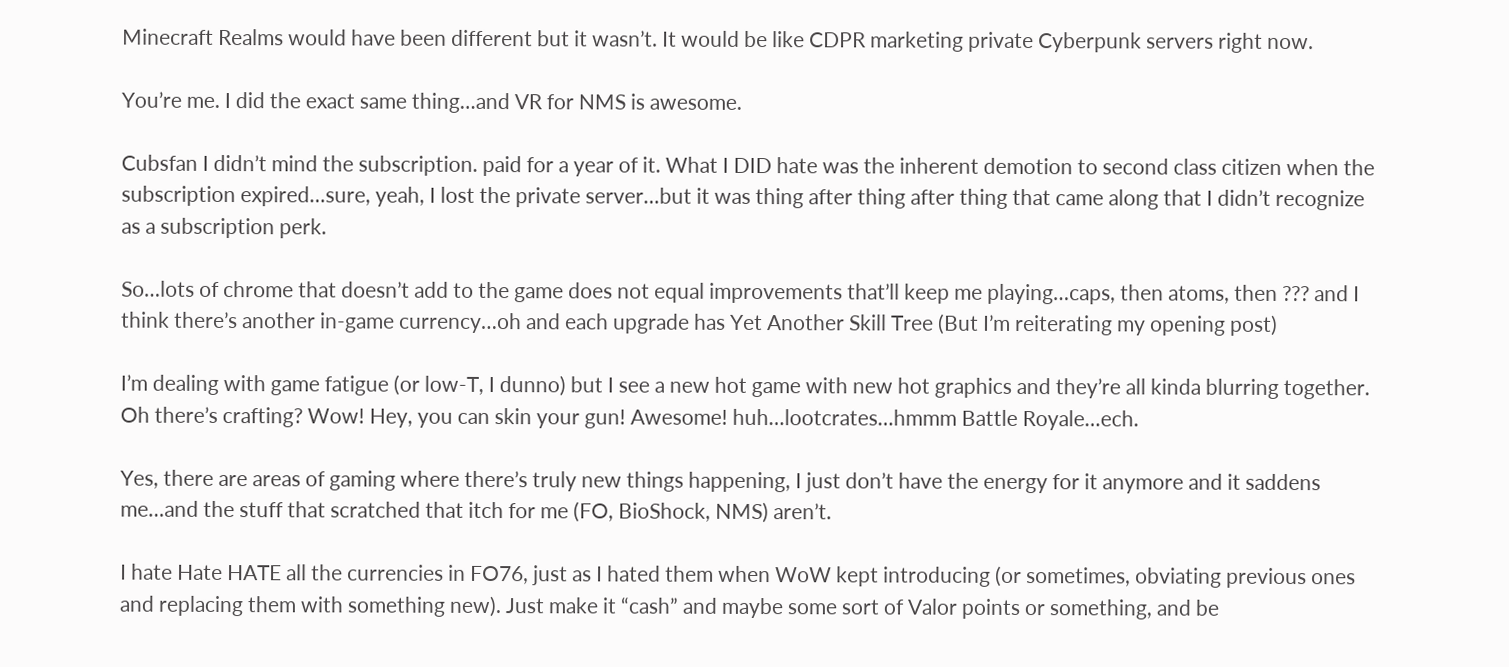Minecraft Realms would have been different but it wasn’t. It would be like CDPR marketing private Cyberpunk servers right now.

You’re me. I did the exact same thing…and VR for NMS is awesome.

Cubsfan I didn’t mind the subscription. paid for a year of it. What I DID hate was the inherent demotion to second class citizen when the subscription expired…sure, yeah, I lost the private server…but it was thing after thing after thing that came along that I didn’t recognize as a subscription perk.

So…lots of chrome that doesn’t add to the game does not equal improvements that’ll keep me playing…caps, then atoms, then ??? and I think there’s another in-game currency…oh and each upgrade has Yet Another Skill Tree (But I’m reiterating my opening post)

I’m dealing with game fatigue (or low-T, I dunno) but I see a new hot game with new hot graphics and they’re all kinda blurring together. Oh there’s crafting? Wow! Hey, you can skin your gun! Awesome! huh…lootcrates…hmmm Battle Royale…ech.

Yes, there are areas of gaming where there’s truly new things happening, I just don’t have the energy for it anymore and it saddens me…and the stuff that scratched that itch for me (FO, BioShock, NMS) aren’t.

I hate Hate HATE all the currencies in FO76, just as I hated them when WoW kept introducing (or sometimes, obviating previous ones and replacing them with something new). Just make it “cash” and maybe some sort of Valor points or something, and be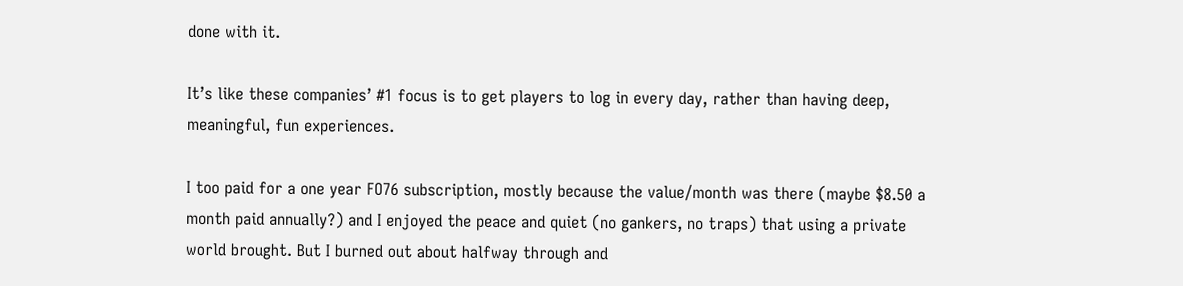done with it.

It’s like these companies’ #1 focus is to get players to log in every day, rather than having deep, meaningful, fun experiences.

I too paid for a one year FO76 subscription, mostly because the value/month was there (maybe $8.50 a month paid annually?) and I enjoyed the peace and quiet (no gankers, no traps) that using a private world brought. But I burned out about halfway through and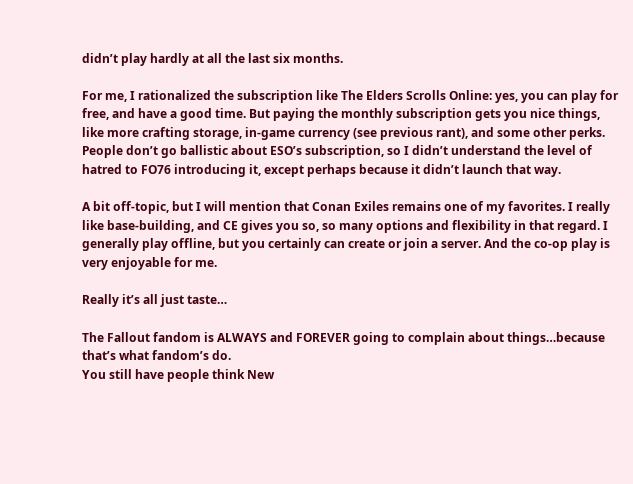didn’t play hardly at all the last six months.

For me, I rationalized the subscription like The Elders Scrolls Online: yes, you can play for free, and have a good time. But paying the monthly subscription gets you nice things, like more crafting storage, in-game currency (see previous rant), and some other perks. People don’t go ballistic about ESO’s subscription, so I didn’t understand the level of hatred to FO76 introducing it, except perhaps because it didn’t launch that way.

A bit off-topic, but I will mention that Conan Exiles remains one of my favorites. I really like base-building, and CE gives you so, so many options and flexibility in that regard. I generally play offline, but you certainly can create or join a server. And the co-op play is very enjoyable for me.

Really it’s all just taste…

The Fallout fandom is ALWAYS and FOREVER going to complain about things…because that’s what fandom’s do.
You still have people think New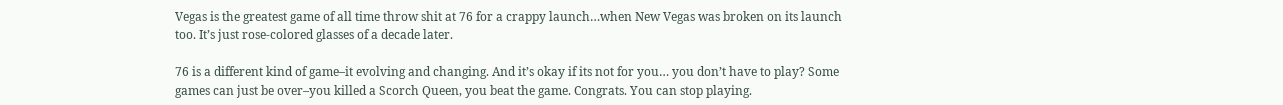Vegas is the greatest game of all time throw shit at 76 for a crappy launch…when New Vegas was broken on its launch too. It’s just rose-colored glasses of a decade later.

76 is a different kind of game–it evolving and changing. And it’s okay if its not for you… you don’t have to play? Some games can just be over–you killed a Scorch Queen, you beat the game. Congrats. You can stop playing.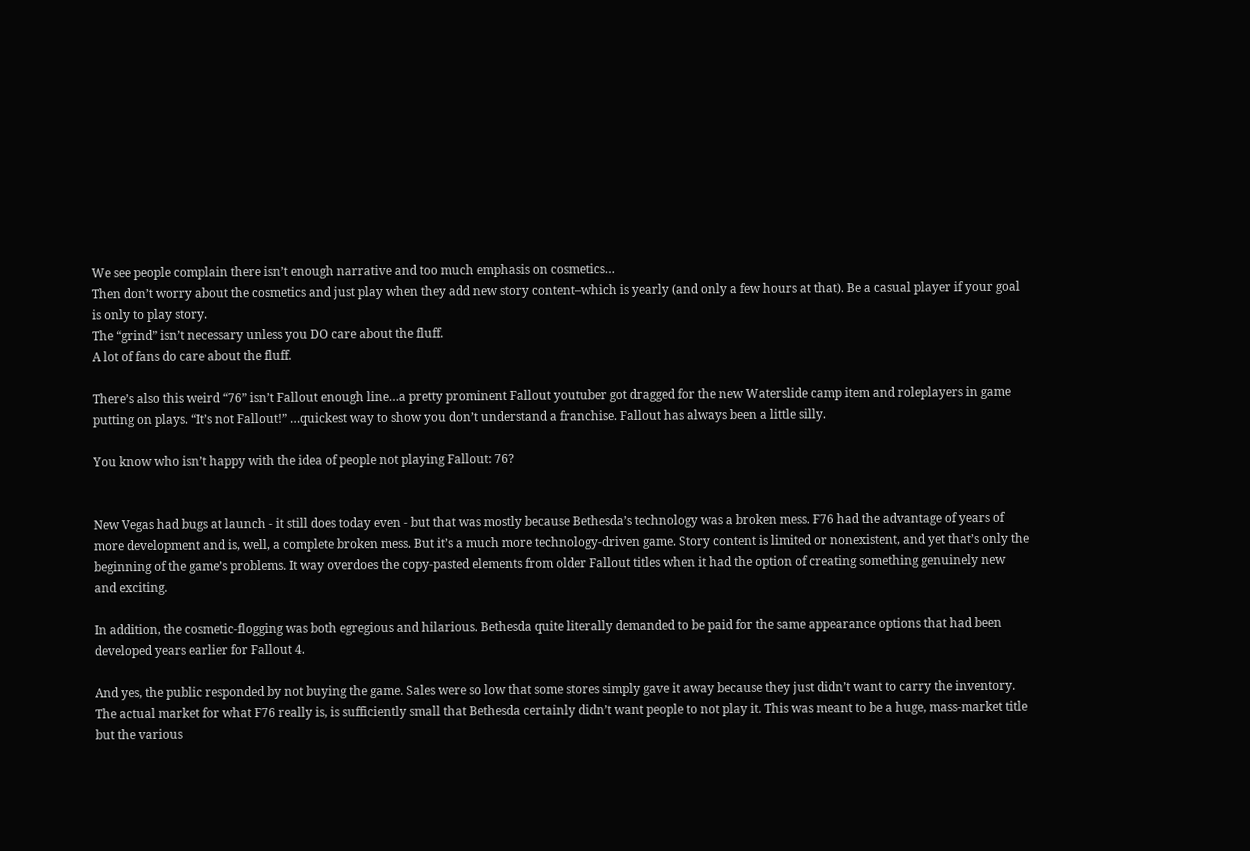We see people complain there isn’t enough narrative and too much emphasis on cosmetics…
Then don’t worry about the cosmetics and just play when they add new story content–which is yearly (and only a few hours at that). Be a casual player if your goal is only to play story.
The “grind” isn’t necessary unless you DO care about the fluff.
A lot of fans do care about the fluff.

There’s also this weird “76” isn’t Fallout enough line…a pretty prominent Fallout youtuber got dragged for the new Waterslide camp item and roleplayers in game putting on plays. “It’s not Fallout!” …quickest way to show you don’t understand a franchise. Fallout has always been a little silly.

You know who isn’t happy with the idea of people not playing Fallout: 76?


New Vegas had bugs at launch - it still does today even - but that was mostly because Bethesda’s technology was a broken mess. F76 had the advantage of years of more development and is, well, a complete broken mess. But it’s a much more technology-driven game. Story content is limited or nonexistent, and yet that’s only the beginning of the game’s problems. It way overdoes the copy-pasted elements from older Fallout titles when it had the option of creating something genuinely new and exciting.

In addition, the cosmetic-flogging was both egregious and hilarious. Bethesda quite literally demanded to be paid for the same appearance options that had been developed years earlier for Fallout 4.

And yes, the public responded by not buying the game. Sales were so low that some stores simply gave it away because they just didn’t want to carry the inventory. The actual market for what F76 really is, is sufficiently small that Bethesda certainly didn’t want people to not play it. This was meant to be a huge, mass-market title but the various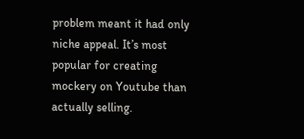problem meant it had only niche appeal. It’s most popular for creating mockery on Youtube than actually selling.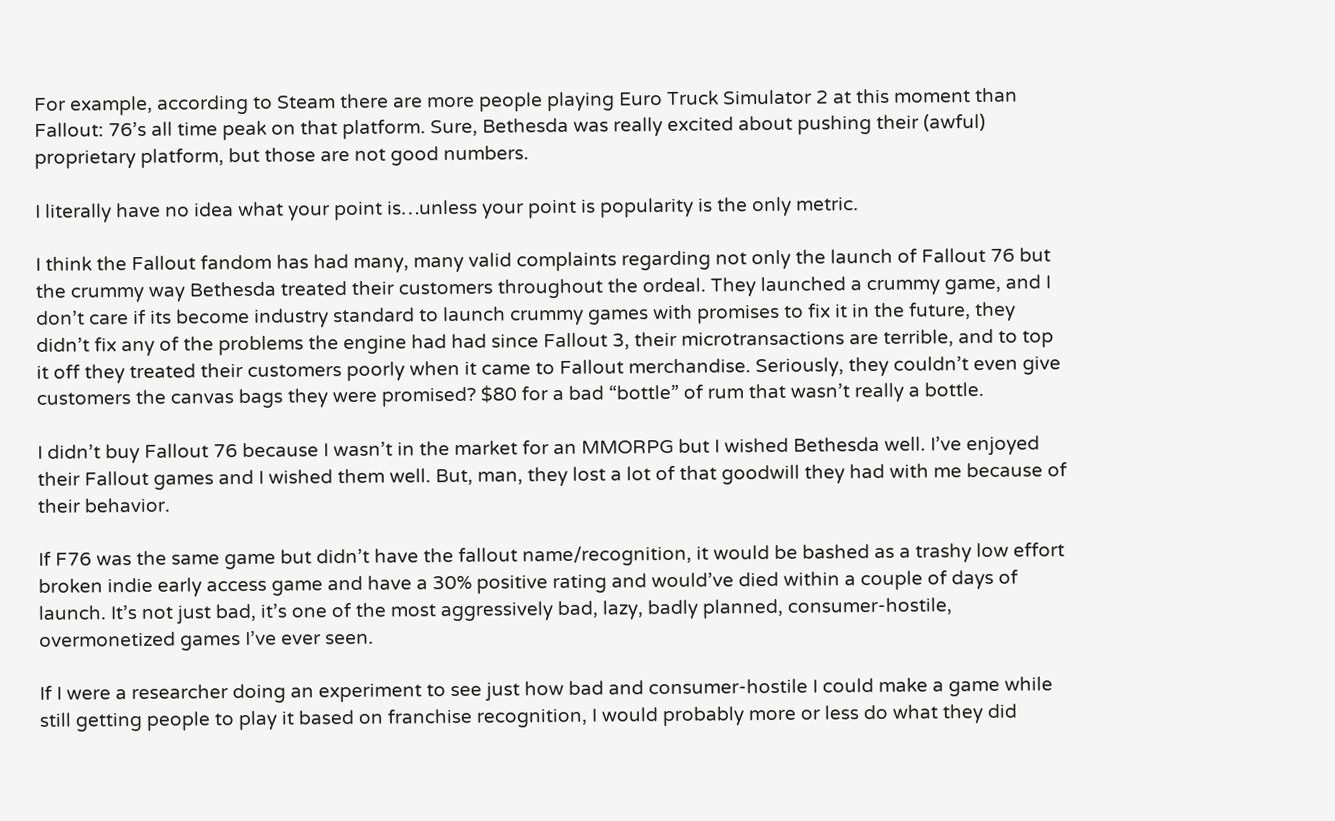For example, according to Steam there are more people playing Euro Truck Simulator 2 at this moment than Fallout: 76’s all time peak on that platform. Sure, Bethesda was really excited about pushing their (awful) proprietary platform, but those are not good numbers.

I literally have no idea what your point is…unless your point is popularity is the only metric.

I think the Fallout fandom has had many, many valid complaints regarding not only the launch of Fallout 76 but the crummy way Bethesda treated their customers throughout the ordeal. They launched a crummy game, and I don’t care if its become industry standard to launch crummy games with promises to fix it in the future, they didn’t fix any of the problems the engine had had since Fallout 3, their microtransactions are terrible, and to top it off they treated their customers poorly when it came to Fallout merchandise. Seriously, they couldn’t even give customers the canvas bags they were promised? $80 for a bad “bottle” of rum that wasn’t really a bottle.

I didn’t buy Fallout 76 because I wasn’t in the market for an MMORPG but I wished Bethesda well. I’ve enjoyed their Fallout games and I wished them well. But, man, they lost a lot of that goodwill they had with me because of their behavior.

If F76 was the same game but didn’t have the fallout name/recognition, it would be bashed as a trashy low effort broken indie early access game and have a 30% positive rating and would’ve died within a couple of days of launch. It’s not just bad, it’s one of the most aggressively bad, lazy, badly planned, consumer-hostile, overmonetized games I’ve ever seen.

If I were a researcher doing an experiment to see just how bad and consumer-hostile I could make a game while still getting people to play it based on franchise recognition, I would probably more or less do what they did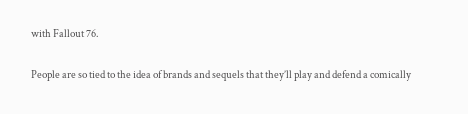with Fallout 76.

People are so tied to the idea of brands and sequels that they’ll play and defend a comically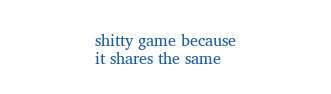shitty game because it shares the same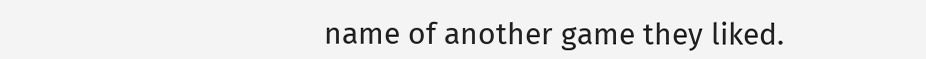name of another game they liked.